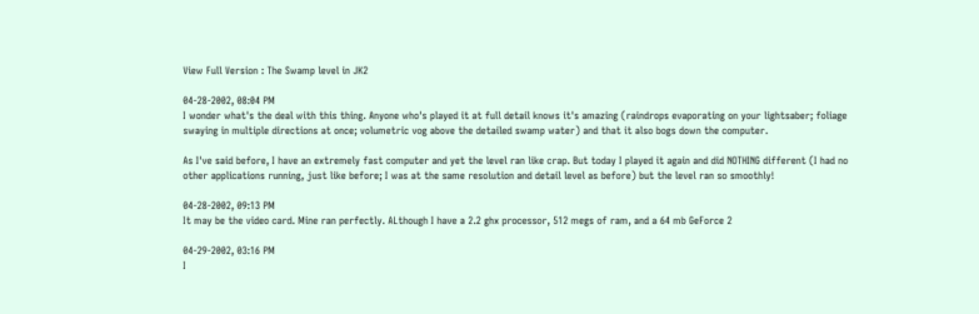View Full Version : The Swamp level in JK2

04-28-2002, 08:04 PM
I wonder what's the deal with this thing. Anyone who's played it at full detail knows it's amazing (raindrops evaporating on your lightsaber; foliage swaying in multiple directions at once; volumetric vog above the detailed swamp water) and that it also bogs down the computer.

As I've said before, I have an extremely fast computer and yet the level ran like crap. But today I played it again and did NOTHING different (I had no other applications running, just like before; I was at the same resolution and detail level as before) but the level ran so smoothly!

04-28-2002, 09:13 PM
It may be the video card. Mine ran perfectly. ALthough I have a 2.2 ghx processor, 512 megs of ram, and a 64 mb GeForce 2

04-29-2002, 03:16 PM
I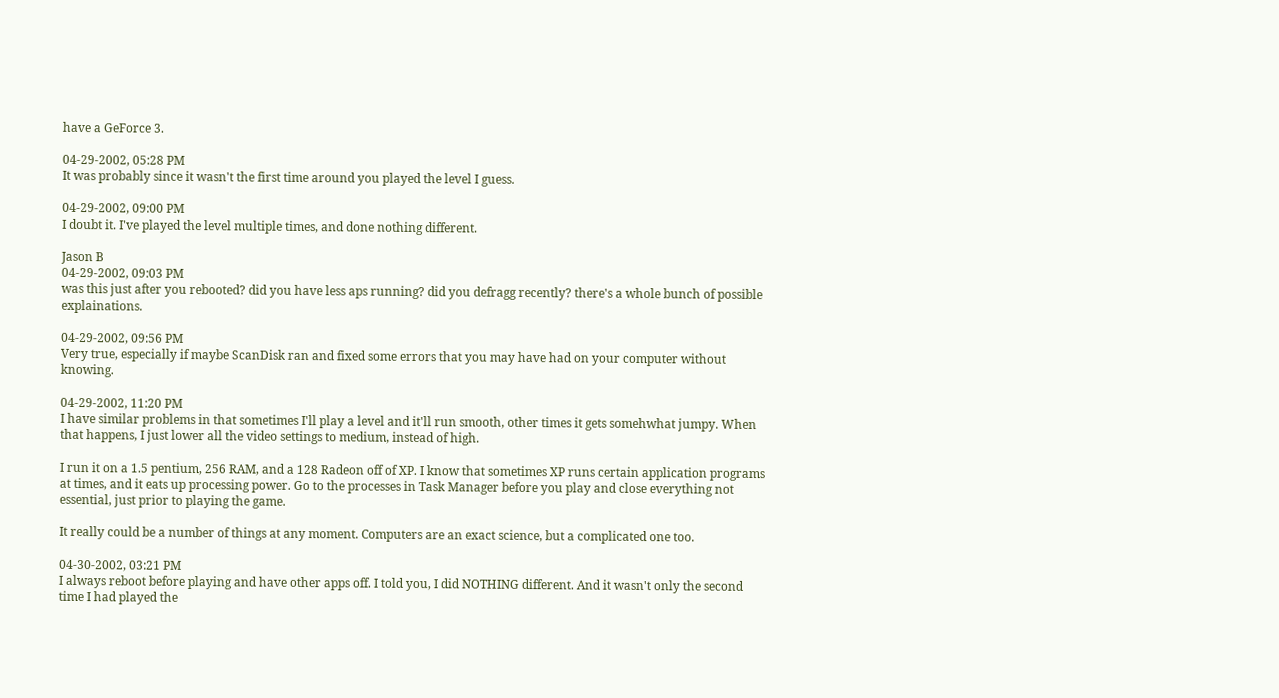have a GeForce 3.

04-29-2002, 05:28 PM
It was probably since it wasn't the first time around you played the level I guess.

04-29-2002, 09:00 PM
I doubt it. I've played the level multiple times, and done nothing different.

Jason B
04-29-2002, 09:03 PM
was this just after you rebooted? did you have less aps running? did you defragg recently? there's a whole bunch of possible explainations.

04-29-2002, 09:56 PM
Very true, especially if maybe ScanDisk ran and fixed some errors that you may have had on your computer without knowing.

04-29-2002, 11:20 PM
I have similar problems in that sometimes I'll play a level and it'll run smooth, other times it gets somehwhat jumpy. When that happens, I just lower all the video settings to medium, instead of high.

I run it on a 1.5 pentium, 256 RAM, and a 128 Radeon off of XP. I know that sometimes XP runs certain application programs at times, and it eats up processing power. Go to the processes in Task Manager before you play and close everything not essential, just prior to playing the game.

It really could be a number of things at any moment. Computers are an exact science, but a complicated one too.

04-30-2002, 03:21 PM
I always reboot before playing and have other apps off. I told you, I did NOTHING different. And it wasn't only the second time I had played the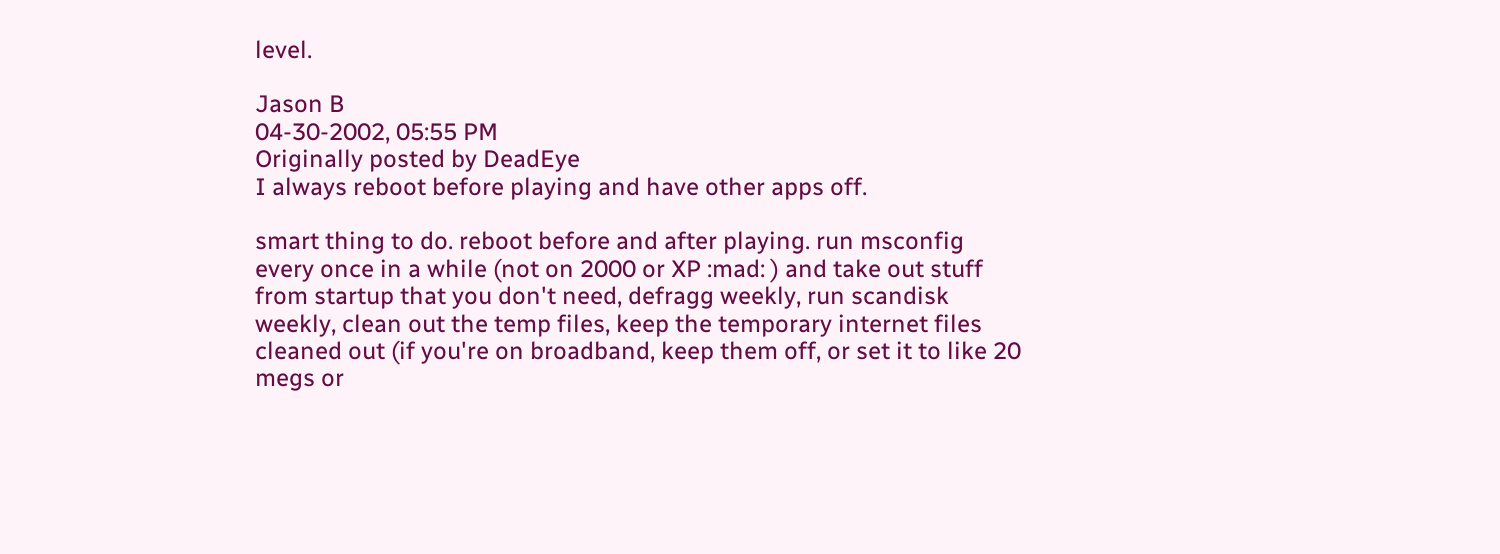level.

Jason B
04-30-2002, 05:55 PM
Originally posted by DeadEye
I always reboot before playing and have other apps off.

smart thing to do. reboot before and after playing. run msconfig every once in a while (not on 2000 or XP :mad: ) and take out stuff from startup that you don't need, defragg weekly, run scandisk weekly, clean out the temp files, keep the temporary internet files cleaned out (if you're on broadband, keep them off, or set it to like 20 megs or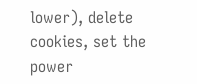lower), delete cookies, set the power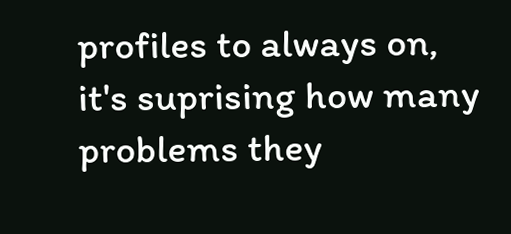profiles to always on, it's suprising how many problems they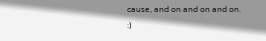cause, and on and on and on. :)